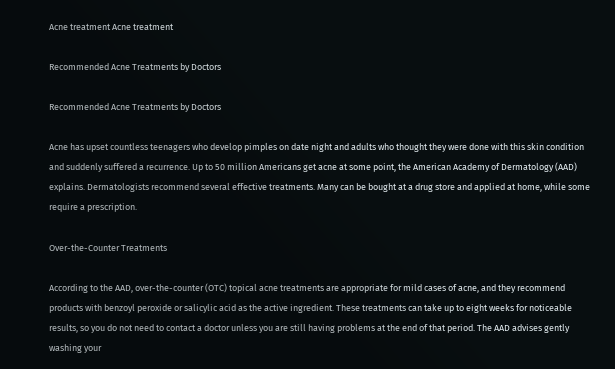Acne treatment Acne treatment

Recommended Acne Treatments by Doctors

Recommended Acne Treatments by Doctors

Acne has upset countless teenagers who develop pimples on date night and adults who thought they were done with this skin condition and suddenly suffered a recurrence. Up to 50 million Americans get acne at some point, the American Academy of Dermatology (AAD) explains. Dermatologists recommend several effective treatments. Many can be bought at a drug store and applied at home, while some require a prescription.

Over-the-Counter Treatments

According to the AAD, over-the-counter (OTC) topical acne treatments are appropriate for mild cases of acne, and they recommend products with benzoyl peroxide or salicylic acid as the active ingredient. These treatments can take up to eight weeks for noticeable results, so you do not need to contact a doctor unless you are still having problems at the end of that period. The AAD advises gently washing your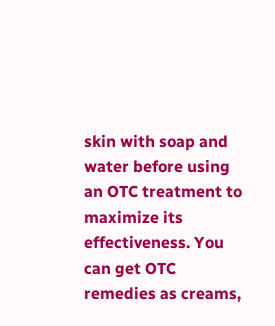skin with soap and water before using an OTC treatment to maximize its effectiveness. You can get OTC remedies as creams,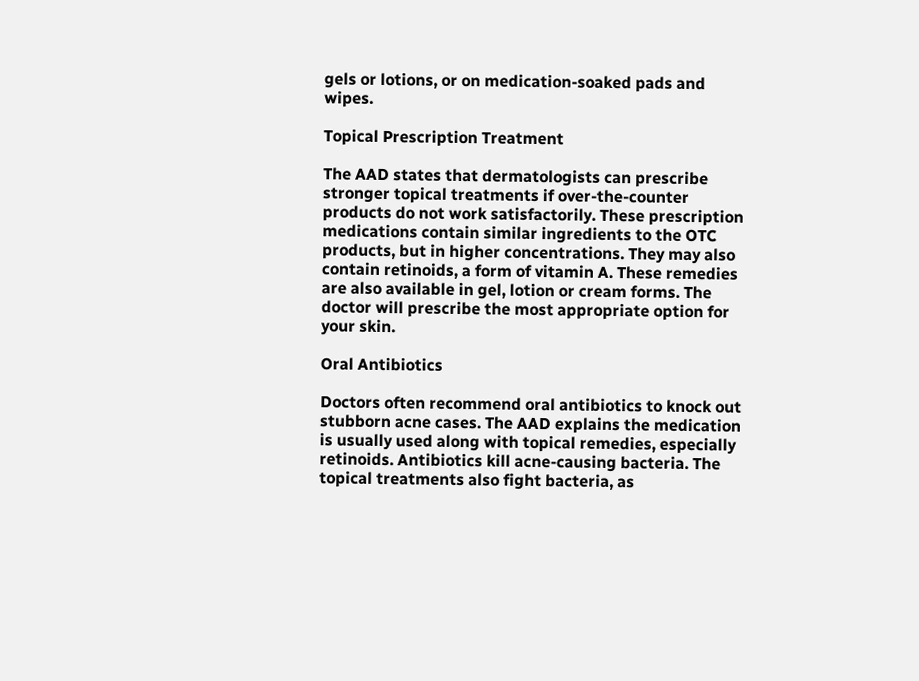gels or lotions, or on medication-soaked pads and wipes.

Topical Prescription Treatment

The AAD states that dermatologists can prescribe stronger topical treatments if over-the-counter products do not work satisfactorily. These prescription medications contain similar ingredients to the OTC products, but in higher concentrations. They may also contain retinoids, a form of vitamin A. These remedies are also available in gel, lotion or cream forms. The doctor will prescribe the most appropriate option for your skin.

Oral Antibiotics

Doctors often recommend oral antibiotics to knock out stubborn acne cases. The AAD explains the medication is usually used along with topical remedies, especially retinoids. Antibiotics kill acne-causing bacteria. The topical treatments also fight bacteria, as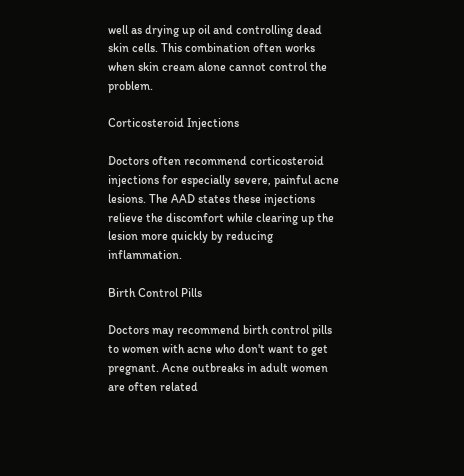well as drying up oil and controlling dead skin cells. This combination often works when skin cream alone cannot control the problem.

Corticosteroid Injections

Doctors often recommend corticosteroid injections for especially severe, painful acne lesions. The AAD states these injections relieve the discomfort while clearing up the lesion more quickly by reducing inflammation.

Birth Control Pills

Doctors may recommend birth control pills to women with acne who don't want to get pregnant. Acne outbreaks in adult women are often related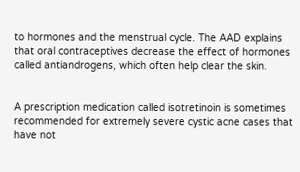to hormones and the menstrual cycle. The AAD explains that oral contraceptives decrease the effect of hormones called antiandrogens, which often help clear the skin.


A prescription medication called isotretinoin is sometimes recommended for extremely severe cystic acne cases that have not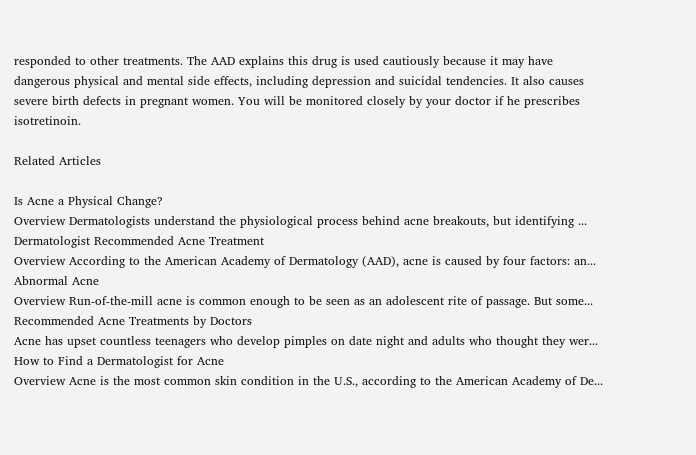responded to other treatments. The AAD explains this drug is used cautiously because it may have dangerous physical and mental side effects, including depression and suicidal tendencies. It also causes severe birth defects in pregnant women. You will be monitored closely by your doctor if he prescribes isotretinoin.

Related Articles

Is Acne a Physical Change?
Overview Dermatologists understand the physiological process behind acne breakouts, but identifying ...
Dermatologist Recommended Acne Treatment
Overview According to the American Academy of Dermatology (AAD), acne is caused by four factors: an...
Abnormal Acne
Overview Run-of-the-mill acne is common enough to be seen as an adolescent rite of passage. But some...
Recommended Acne Treatments by Doctors
Acne has upset countless teenagers who develop pimples on date night and adults who thought they wer...
How to Find a Dermatologist for Acne
Overview Acne is the most common skin condition in the U.S., according to the American Academy of De...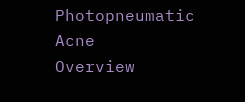Photopneumatic Acne
Overview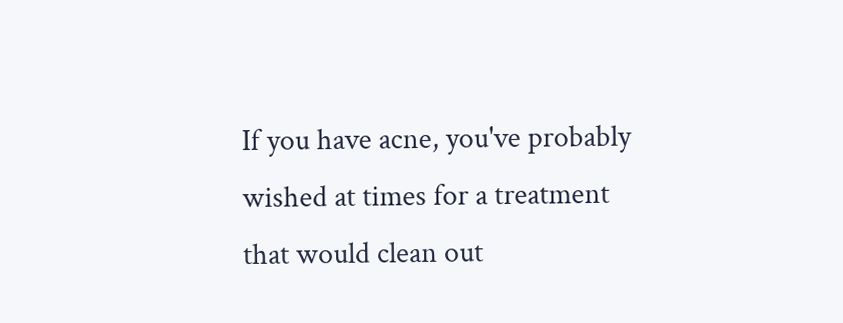If you have acne, you've probably wished at times for a treatment that would clean out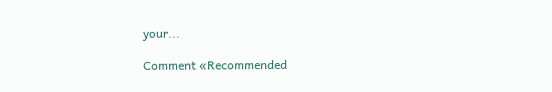your...

Comment «Recommended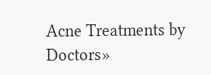Acne Treatments by Doctors»